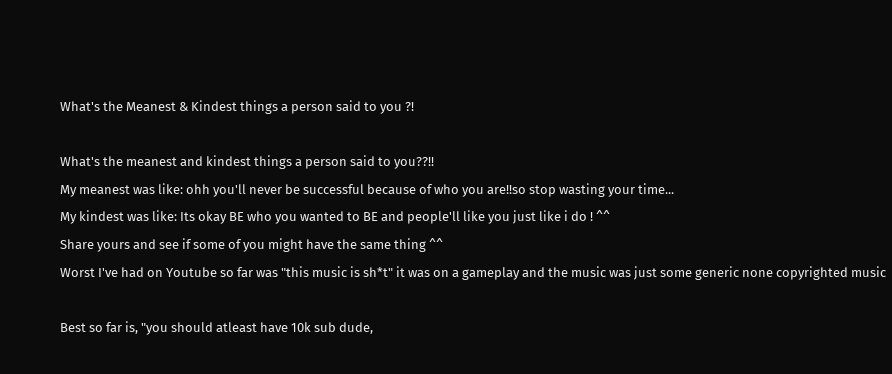What's the Meanest & Kindest things a person said to you ?!

What's the meanest and kindest things a person said to you??!!
My meanest was like: ohh you'll never be successful because of who you are!!so stop wasting your time...
My kindest was like: Its okay BE who you wanted to BE and people'll like you just like i do ! ^^
Share yours and see if some of you might have the same thing ^^
Worst I've had on Youtube so far was "this music is sh*t" it was on a gameplay and the music was just some generic none copyrighted music

Best so far is, "you should atleast have 10k sub dude,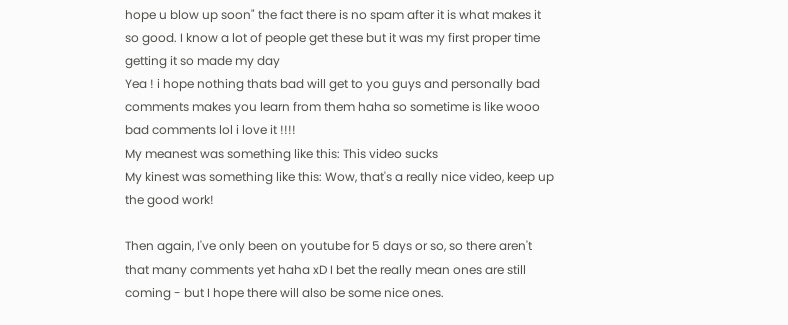hope u blow up soon" the fact there is no spam after it is what makes it so good. I know a lot of people get these but it was my first proper time getting it so made my day
Yea ! i hope nothing thats bad will get to you guys and personally bad comments makes you learn from them haha so sometime is like wooo bad comments lol i love it !!!!
My meanest was something like this: This video sucks
My kinest was something like this: Wow, that's a really nice video, keep up the good work!

Then again, I've only been on youtube for 5 days or so, so there aren't that many comments yet haha xD I bet the really mean ones are still coming - but I hope there will also be some nice ones.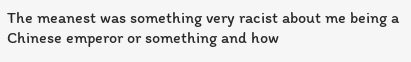The meanest was something very racist about me being a Chinese emperor or something and how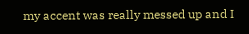my accent was really messed up and I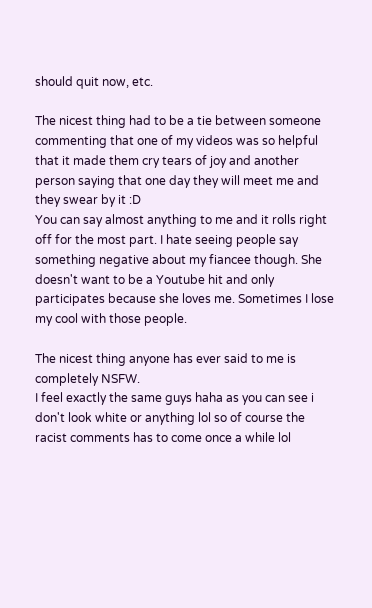should quit now, etc.

The nicest thing had to be a tie between someone commenting that one of my videos was so helpful that it made them cry tears of joy and another person saying that one day they will meet me and they swear by it :D
You can say almost anything to me and it rolls right off for the most part. I hate seeing people say something negative about my fiancee though. She doesn't want to be a Youtube hit and only participates because she loves me. Sometimes I lose my cool with those people.

The nicest thing anyone has ever said to me is completely NSFW.
I feel exactly the same guys haha as you can see i don't look white or anything lol so of course the racist comments has to come once a while lol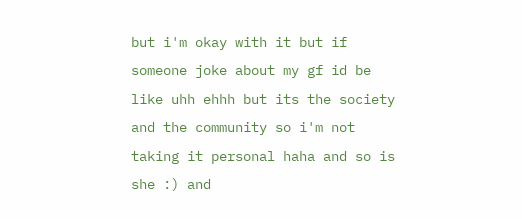but i'm okay with it but if someone joke about my gf id be like uhh ehhh but its the society and the community so i'm not taking it personal haha and so is she :) and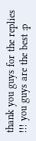thank you guys for the replies !!! you guys are the best :p